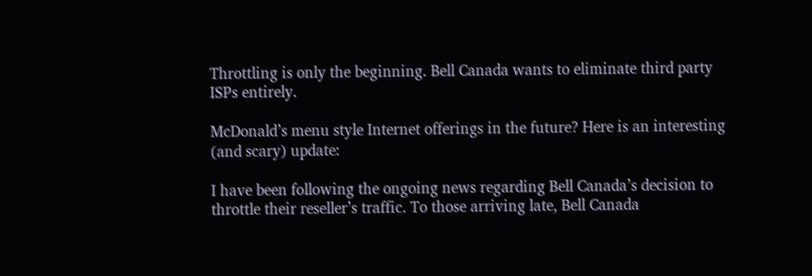Throttling is only the beginning. Bell Canada wants to eliminate third party ISPs entirely.

McDonald’s menu style Internet offerings in the future? Here is an interesting (and scary) update:

I have been following the ongoing news regarding Bell Canada’s decision to throttle their reseller’s traffic. To those arriving late, Bell Canada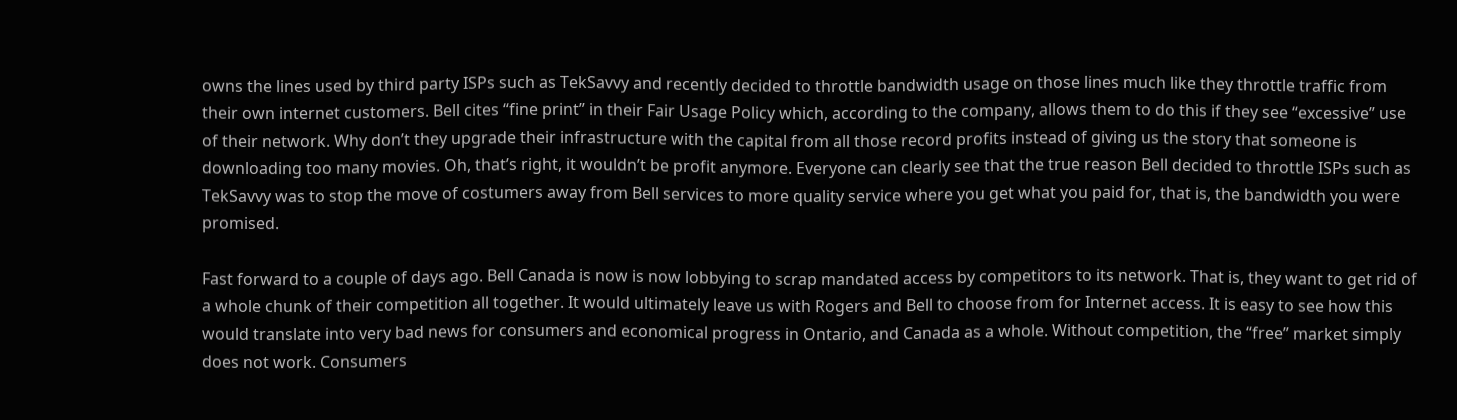owns the lines used by third party ISPs such as TekSavvy and recently decided to throttle bandwidth usage on those lines much like they throttle traffic from their own internet customers. Bell cites “fine print” in their Fair Usage Policy which, according to the company, allows them to do this if they see “excessive” use of their network. Why don’t they upgrade their infrastructure with the capital from all those record profits instead of giving us the story that someone is downloading too many movies. Oh, that’s right, it wouldn’t be profit anymore. Everyone can clearly see that the true reason Bell decided to throttle ISPs such as TekSavvy was to stop the move of costumers away from Bell services to more quality service where you get what you paid for, that is, the bandwidth you were promised.

Fast forward to a couple of days ago. Bell Canada is now is now lobbying to scrap mandated access by competitors to its network. That is, they want to get rid of a whole chunk of their competition all together. It would ultimately leave us with Rogers and Bell to choose from for Internet access. It is easy to see how this would translate into very bad news for consumers and economical progress in Ontario, and Canada as a whole. Without competition, the “free” market simply does not work. Consumers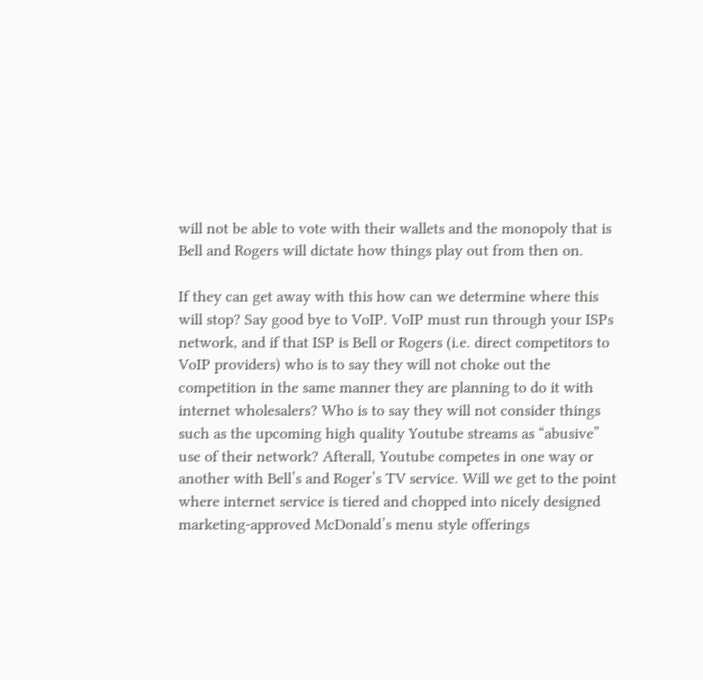will not be able to vote with their wallets and the monopoly that is Bell and Rogers will dictate how things play out from then on.

If they can get away with this how can we determine where this will stop? Say good bye to VoIP. VoIP must run through your ISPs network, and if that ISP is Bell or Rogers (i.e. direct competitors to VoIP providers) who is to say they will not choke out the competition in the same manner they are planning to do it with internet wholesalers? Who is to say they will not consider things such as the upcoming high quality Youtube streams as “abusive” use of their network? Afterall, Youtube competes in one way or another with Bell’s and Roger’s TV service. Will we get to the point where internet service is tiered and chopped into nicely designed marketing-approved McDonald’s menu style offerings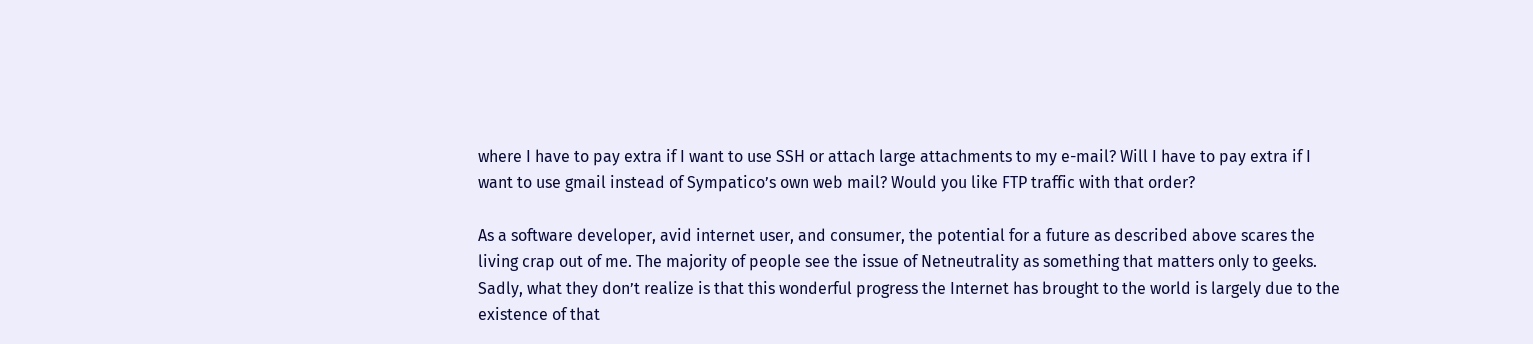where I have to pay extra if I want to use SSH or attach large attachments to my e-mail? Will I have to pay extra if I want to use gmail instead of Sympatico’s own web mail? Would you like FTP traffic with that order?

As a software developer, avid internet user, and consumer, the potential for a future as described above scares the living crap out of me. The majority of people see the issue of Netneutrality as something that matters only to geeks. Sadly, what they don’t realize is that this wonderful progress the Internet has brought to the world is largely due to the existence of that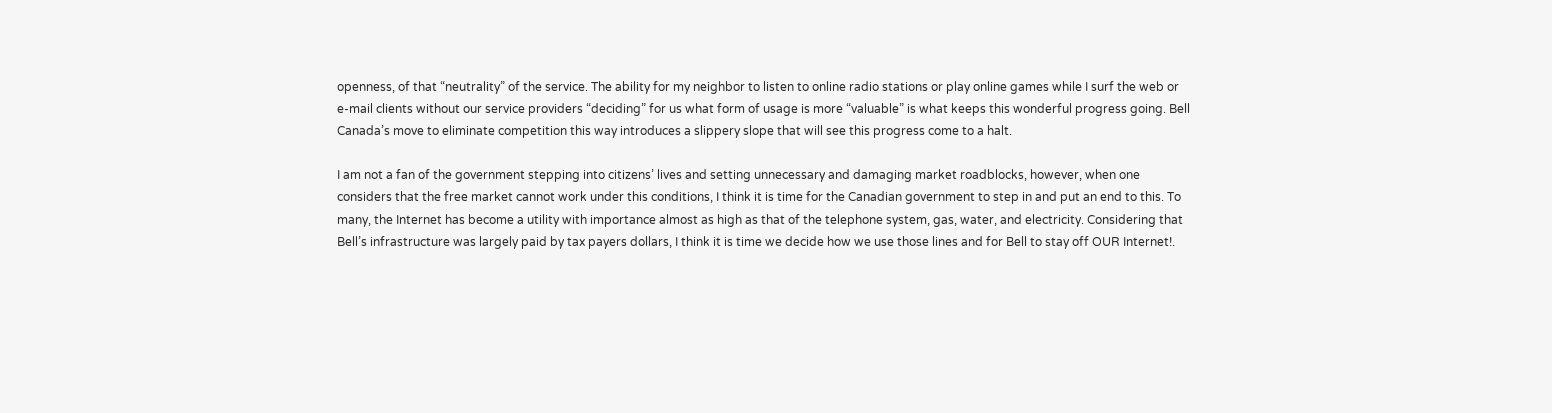openness, of that “neutrality” of the service. The ability for my neighbor to listen to online radio stations or play online games while I surf the web or e-mail clients without our service providers “deciding” for us what form of usage is more “valuable” is what keeps this wonderful progress going. Bell Canada’s move to eliminate competition this way introduces a slippery slope that will see this progress come to a halt.

I am not a fan of the government stepping into citizens’ lives and setting unnecessary and damaging market roadblocks, however, when one considers that the free market cannot work under this conditions, I think it is time for the Canadian government to step in and put an end to this. To many, the Internet has become a utility with importance almost as high as that of the telephone system, gas, water, and electricity. Considering that Bell’s infrastructure was largely paid by tax payers dollars, I think it is time we decide how we use those lines and for Bell to stay off OUR Internet!.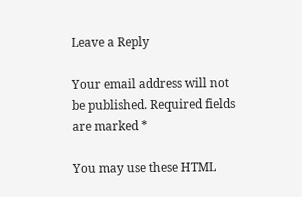Leave a Reply

Your email address will not be published. Required fields are marked *

You may use these HTML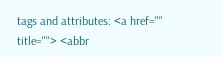tags and attributes: <a href="" title=""> <abbr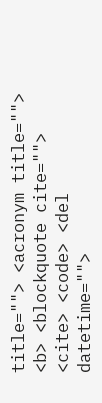title=""> <acronym title=""> <b> <blockquote cite=""> <cite> <code> <del datetime="">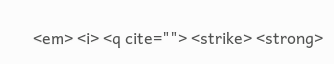<em> <i> <q cite=""> <strike> <strong>